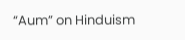“Aum” on Hinduism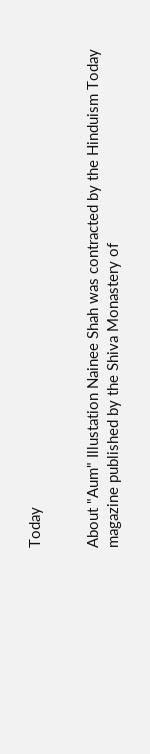Today


About "Aum" Illustation Nainee Shah was contracted by the Hinduism Today magazine published by the Shiva Monastery of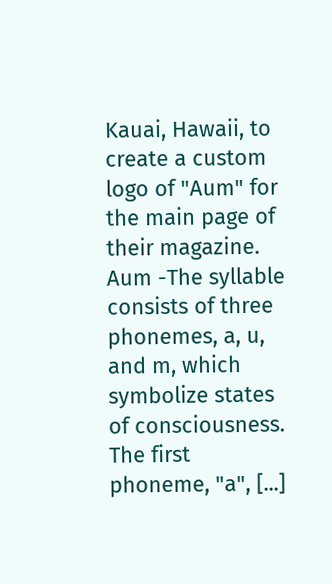Kauai, Hawaii, to create a custom logo of "Aum" for the main page of their magazine. Aum -The syllable consists of three phonemes, a, u, and m, which symbolize states of consciousness. The first phoneme, "a", [...]